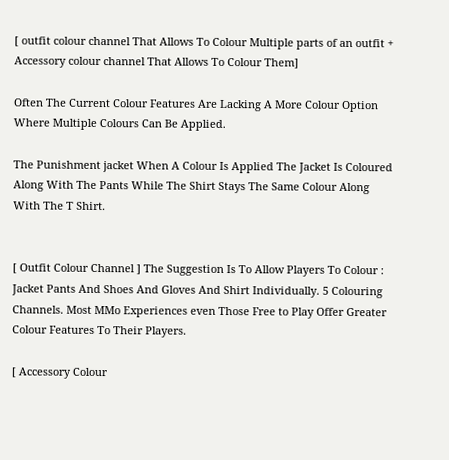[ outfit colour channel That Allows To Colour Multiple parts of an outfit + Accessory colour channel That Allows To Colour Them]

Often The Current Colour Features Are Lacking A More Colour Option Where Multiple Colours Can Be Applied.

The Punishment jacket When A Colour Is Applied The Jacket Is Coloured Along With The Pants While The Shirt Stays The Same Colour Along With The T Shirt.


[ Outfit Colour Channel ] The Suggestion Is To Allow Players To Colour : Jacket Pants And Shoes And Gloves And Shirt Individually. 5 Colouring Channels. Most MMo Experiences even Those Free to Play Offer Greater Colour Features To Their Players.

[ Accessory Colour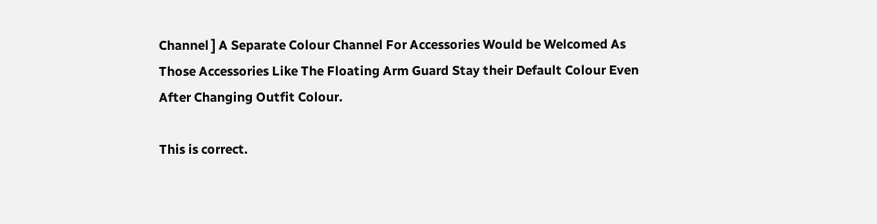Channel ] A Separate Colour Channel For Accessories Would be Welcomed As Those Accessories Like The Floating Arm Guard Stay their Default Colour Even After Changing Outfit Colour.

This is correct.